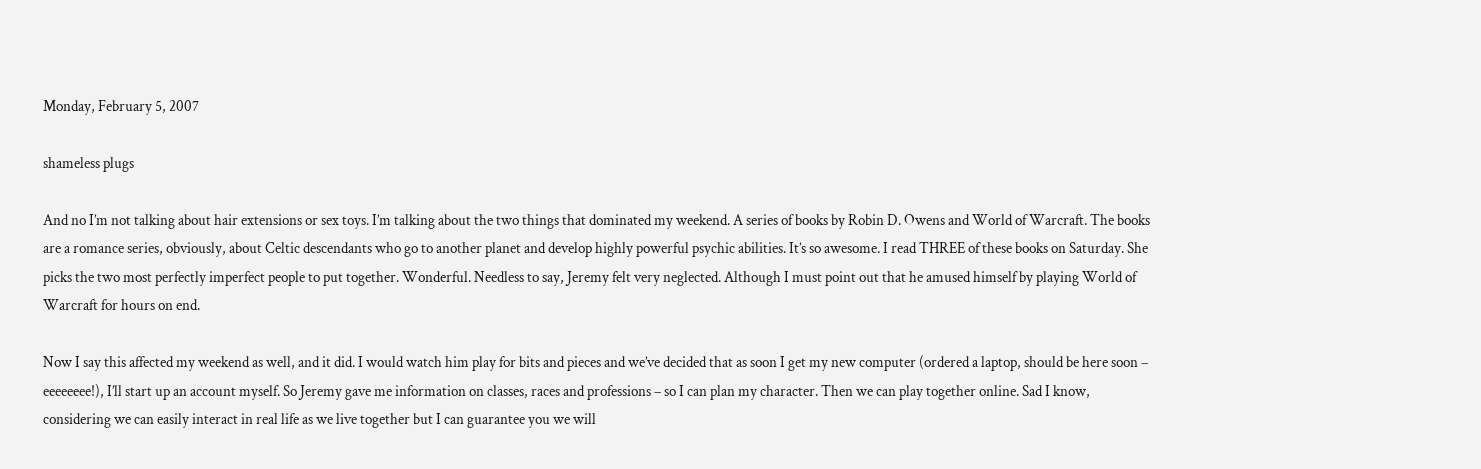Monday, February 5, 2007

shameless plugs

And no I’m not talking about hair extensions or sex toys. I’m talking about the two things that dominated my weekend. A series of books by Robin D. Owens and World of Warcraft. The books are a romance series, obviously, about Celtic descendants who go to another planet and develop highly powerful psychic abilities. It’s so awesome. I read THREE of these books on Saturday. She picks the two most perfectly imperfect people to put together. Wonderful. Needless to say, Jeremy felt very neglected. Although I must point out that he amused himself by playing World of Warcraft for hours on end.

Now I say this affected my weekend as well, and it did. I would watch him play for bits and pieces and we’ve decided that as soon I get my new computer (ordered a laptop, should be here soon – eeeeeeee!), I’ll start up an account myself. So Jeremy gave me information on classes, races and professions – so I can plan my character. Then we can play together online. Sad I know, considering we can easily interact in real life as we live together but I can guarantee you we will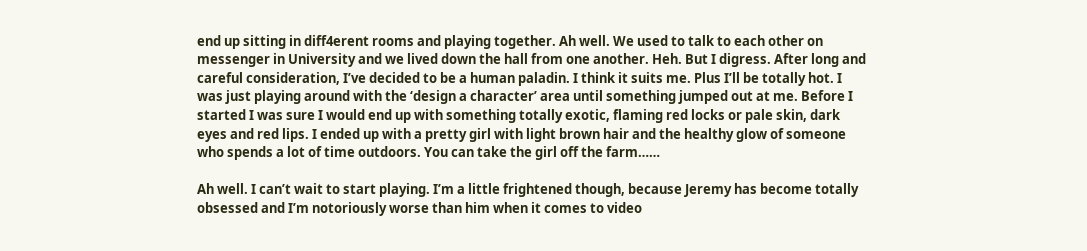end up sitting in diff4erent rooms and playing together. Ah well. We used to talk to each other on messenger in University and we lived down the hall from one another. Heh. But I digress. After long and careful consideration, I’ve decided to be a human paladin. I think it suits me. Plus I’ll be totally hot. I was just playing around with the ‘design a character’ area until something jumped out at me. Before I started I was sure I would end up with something totally exotic, flaming red locks or pale skin, dark eyes and red lips. I ended up with a pretty girl with light brown hair and the healthy glow of someone who spends a lot of time outdoors. You can take the girl off the farm……

Ah well. I can’t wait to start playing. I’m a little frightened though, because Jeremy has become totally obsessed and I’m notoriously worse than him when it comes to video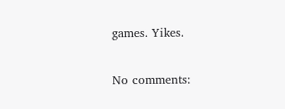games. Yikes.

No comments: